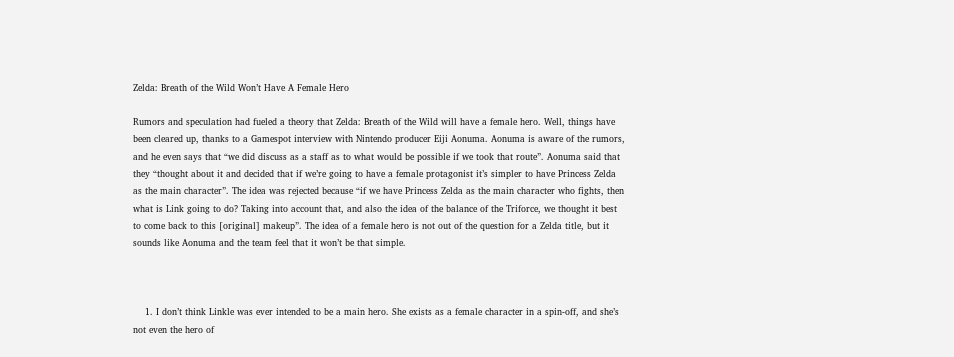Zelda: Breath of the Wild Won’t Have A Female Hero

Rumors and speculation had fueled a theory that Zelda: Breath of the Wild will have a female hero. Well, things have been cleared up, thanks to a Gamespot interview with Nintendo producer Eiji Aonuma. Aonuma is aware of the rumors, and he even says that “we did discuss as a staff as to what would be possible if we took that route”. Aonuma said that they “thought about it and decided that if we’re going to have a female protagonist it’s simpler to have Princess Zelda as the main character”. The idea was rejected because “if we have Princess Zelda as the main character who fights, then what is Link going to do? Taking into account that, and also the idea of the balance of the Triforce, we thought it best to come back to this [original] makeup”. The idea of a female hero is not out of the question for a Zelda title, but it sounds like Aonuma and the team feel that it won’t be that simple.



    1. I don’t think Linkle was ever intended to be a main hero. She exists as a female character in a spin-off, and she’s not even the hero of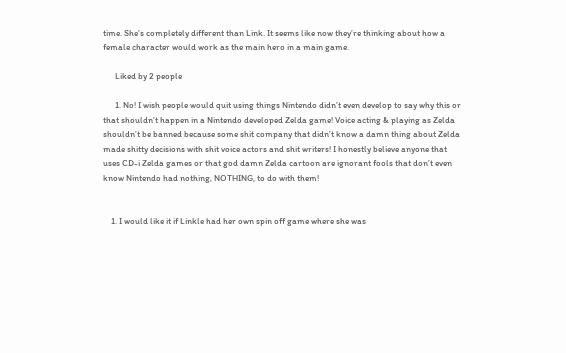time. She’s completely different than Link. It seems like now they’re thinking about how a female character would work as the main hero in a main game.

      Liked by 2 people

      1. No! I wish people would quit using things Nintendo didn’t even develop to say why this or that shouldn’t happen in a Nintendo developed Zelda game! Voice acting & playing as Zelda shouldn’t be banned because some shit company that didn’t know a damn thing about Zelda made shitty decisions with shit voice actors and shit writers! I honestly believe anyone that uses CD-i Zelda games or that god damn Zelda cartoon are ignorant fools that don’t even know Nintendo had nothing, NOTHING, to do with them!


    1. I would like it if Linkle had her own spin off game where she was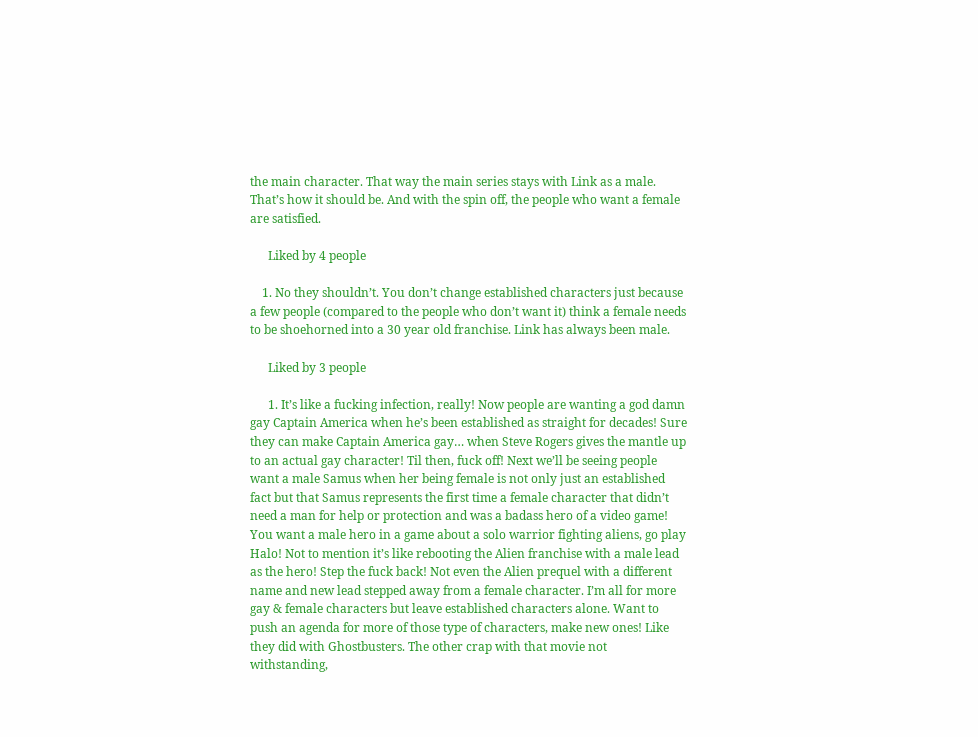the main character. That way the main series stays with Link as a male. That’s how it should be. And with the spin off, the people who want a female are satisfied.

      Liked by 4 people

    1. No they shouldn’t. You don’t change established characters just because a few people (compared to the people who don’t want it) think a female needs to be shoehorned into a 30 year old franchise. Link has always been male.

      Liked by 3 people

      1. It’s like a fucking infection, really! Now people are wanting a god damn gay Captain America when he’s been established as straight for decades! Sure they can make Captain America gay… when Steve Rogers gives the mantle up to an actual gay character! Til then, fuck off! Next we’ll be seeing people want a male Samus when her being female is not only just an established fact but that Samus represents the first time a female character that didn’t need a man for help or protection and was a badass hero of a video game! You want a male hero in a game about a solo warrior fighting aliens, go play Halo! Not to mention it’s like rebooting the Alien franchise with a male lead as the hero! Step the fuck back! Not even the Alien prequel with a different name and new lead stepped away from a female character. I’m all for more gay & female characters but leave established characters alone. Want to push an agenda for more of those type of characters, make new ones! Like they did with Ghostbusters. The other crap with that movie not withstanding,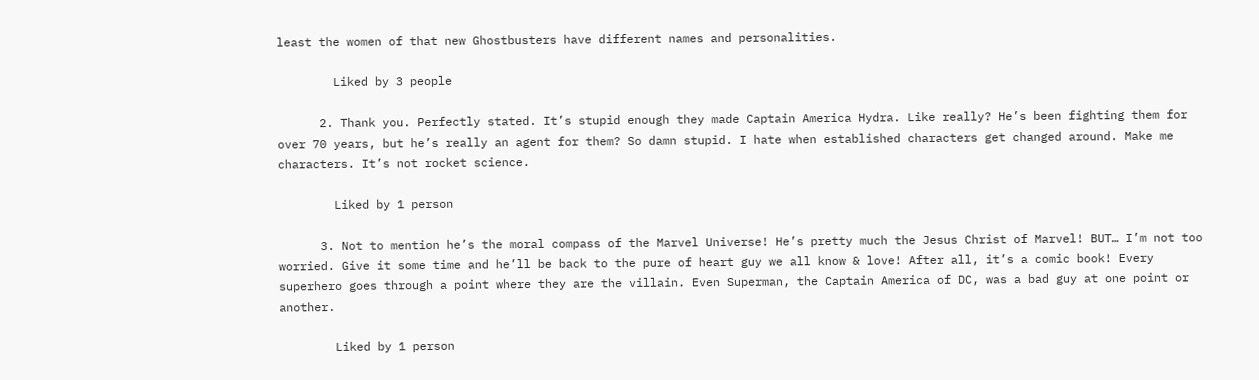least the women of that new Ghostbusters have different names and personalities.

        Liked by 3 people

      2. Thank you. Perfectly stated. It’s stupid enough they made Captain America Hydra. Like really? He’s been fighting them for over 70 years, but he’s really an agent for them? So damn stupid. I hate when established characters get changed around. Make me characters. It’s not rocket science.

        Liked by 1 person

      3. Not to mention he’s the moral compass of the Marvel Universe! He’s pretty much the Jesus Christ of Marvel! BUT… I’m not too worried. Give it some time and he’ll be back to the pure of heart guy we all know & love! After all, it’s a comic book! Every superhero goes through a point where they are the villain. Even Superman, the Captain America of DC, was a bad guy at one point or another.

        Liked by 1 person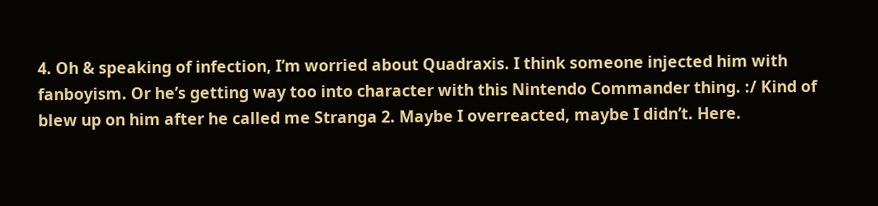4. Oh & speaking of infection, I’m worried about Quadraxis. I think someone injected him with fanboyism. Or he’s getting way too into character with this Nintendo Commander thing. :/ Kind of blew up on him after he called me Stranga 2. Maybe I overreacted, maybe I didn’t. Here.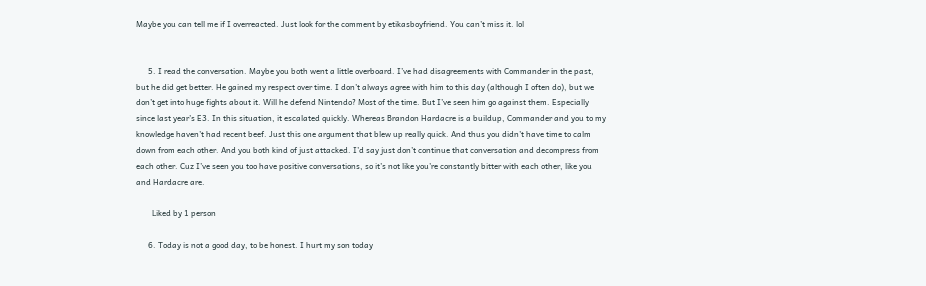Maybe you can tell me if I overreacted. Just look for the comment by etikasboyfriend. You can’t miss it. lol


      5. I read the conversation. Maybe you both went a little overboard. I’ve had disagreements with Commander in the past, but he did get better. He gained my respect over time. I don’t always agree with him to this day (although I often do), but we don’t get into huge fights about it. Will he defend Nintendo? Most of the time. But I’ve seen him go against them. Especially since last year’s E3. In this situation, it escalated quickly. Whereas Brandon Hardacre is a buildup, Commander and you to my knowledge haven’t had recent beef. Just this one argument that blew up really quick. And thus you didn’t have time to calm down from each other. And you both kind of just attacked. I’d say just don’t continue that conversation and decompress from each other. Cuz I’ve seen you too have positive conversations, so it’s not like you’re constantly bitter with each other, like you and Hardacre are.

        Liked by 1 person

      6. Today is not a good day, to be honest. I hurt my son today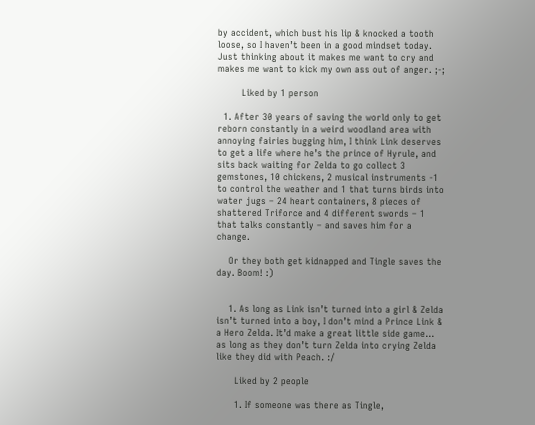by accident, which bust his lip & knocked a tooth loose, so I haven’t been in a good mindset today. Just thinking about it makes me want to cry and makes me want to kick my own ass out of anger. ;-;

        Liked by 1 person

  1. After 30 years of saving the world only to get reborn constantly in a weird woodland area with annoying fairies bugging him, I think Link deserves to get a life where he’s the prince of Hyrule, and sits back waiting for Zelda to go collect 3 gemstones, 10 chickens, 2 musical instruments -1 to control the weather and 1 that turns birds into water jugs – 24 heart containers, 8 pieces of shattered Triforce and 4 different swords – 1 that talks constantly – and saves him for a change.

    Or they both get kidnapped and Tingle saves the day. Boom! :)


    1. As long as Link isn’t turned into a girl & Zelda isn’t turned into a boy, I don’t mind a Prince Link & a Hero Zelda. It’d make a great little side game… as long as they don’t turn Zelda into crying Zelda like they did with Peach. :/

      Liked by 2 people

      1. If someone was there as Tingle,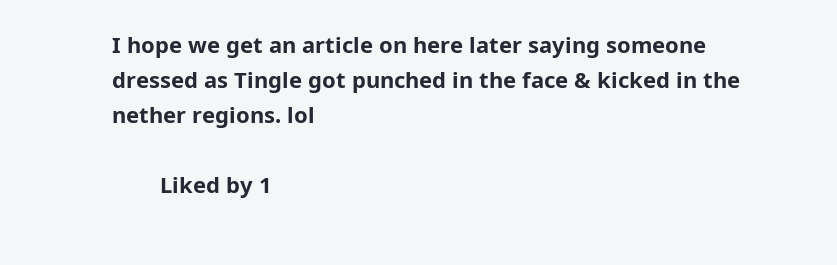I hope we get an article on here later saying someone dressed as Tingle got punched in the face & kicked in the nether regions. lol

        Liked by 1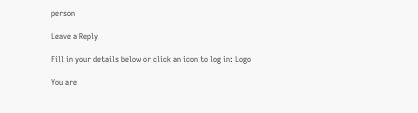person

Leave a Reply

Fill in your details below or click an icon to log in: Logo

You are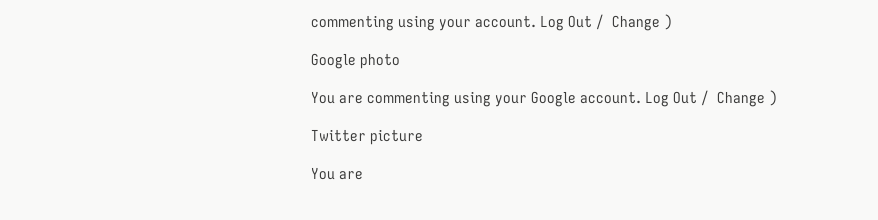commenting using your account. Log Out /  Change )

Google photo

You are commenting using your Google account. Log Out /  Change )

Twitter picture

You are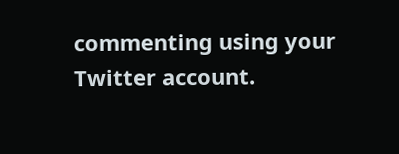commenting using your Twitter account.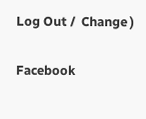Log Out /  Change )

Facebook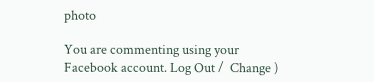photo

You are commenting using your Facebook account. Log Out /  Change )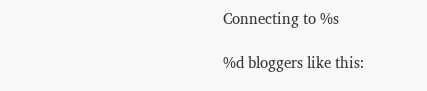Connecting to %s

%d bloggers like this: